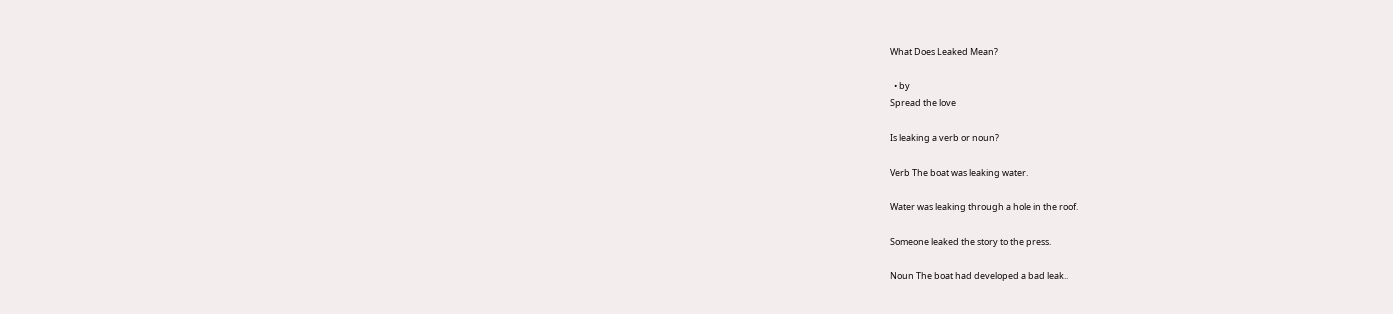What Does Leaked Mean?

  • by
Spread the love

Is leaking a verb or noun?

Verb The boat was leaking water.

Water was leaking through a hole in the roof.

Someone leaked the story to the press.

Noun The boat had developed a bad leak..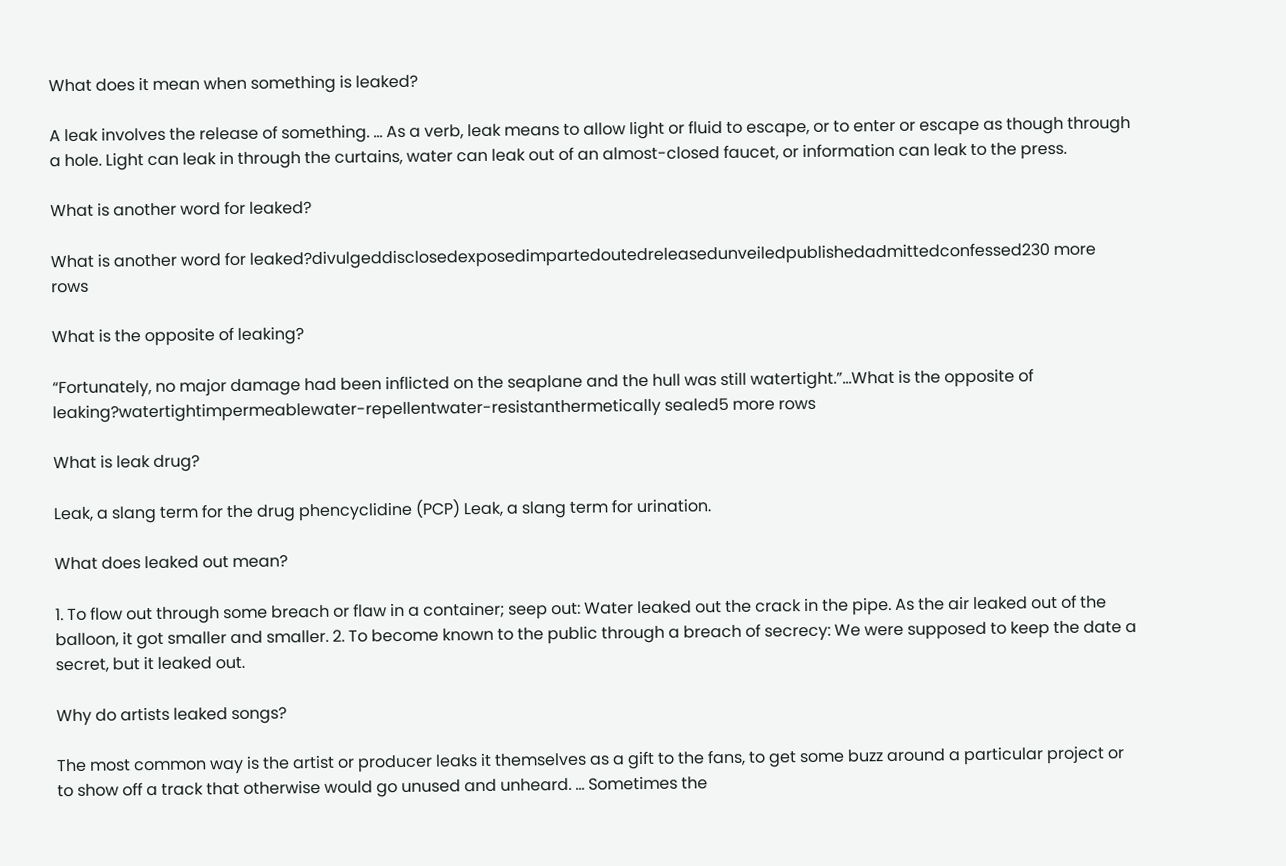What does it mean when something is leaked?

A leak involves the release of something. … As a verb, leak means to allow light or fluid to escape, or to enter or escape as though through a hole. Light can leak in through the curtains, water can leak out of an almost-closed faucet, or information can leak to the press.

What is another word for leaked?

What is another word for leaked?divulgeddisclosedexposedimpartedoutedreleasedunveiledpublishedadmittedconfessed230 more rows

What is the opposite of leaking?

“Fortunately, no major damage had been inflicted on the seaplane and the hull was still watertight.”…What is the opposite of leaking?watertightimpermeablewater-repellentwater-resistanthermetically sealed5 more rows

What is leak drug?

Leak, a slang term for the drug phencyclidine (PCP) Leak, a slang term for urination.

What does leaked out mean?

1. To flow out through some breach or flaw in a container; seep out: Water leaked out the crack in the pipe. As the air leaked out of the balloon, it got smaller and smaller. 2. To become known to the public through a breach of secrecy: We were supposed to keep the date a secret, but it leaked out.

Why do artists leaked songs?

The most common way is the artist or producer leaks it themselves as a gift to the fans, to get some buzz around a particular project or to show off a track that otherwise would go unused and unheard. … Sometimes the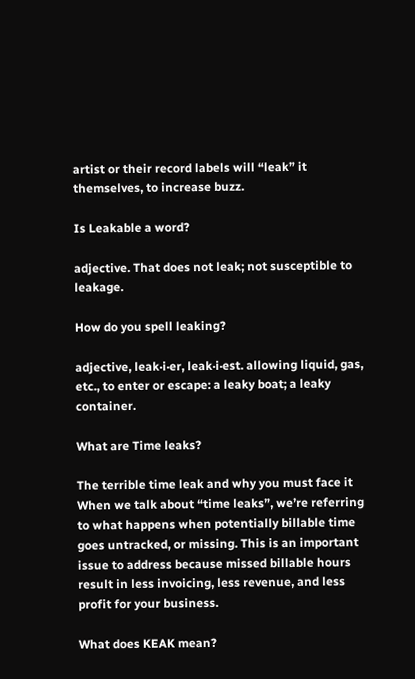artist or their record labels will “leak” it themselves, to increase buzz.

Is Leakable a word?

adjective. That does not leak; not susceptible to leakage.

How do you spell leaking?

adjective, leak·i·er, leak·i·est. allowing liquid, gas, etc., to enter or escape: a leaky boat; a leaky container.

What are Time leaks?

The terrible time leak and why you must face it When we talk about “time leaks”, we’re referring to what happens when potentially billable time goes untracked, or missing. This is an important issue to address because missed billable hours result in less invoicing, less revenue, and less profit for your business.

What does KEAK mean?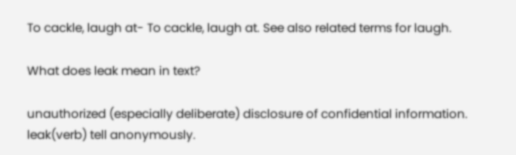To cackle, laugh at- To cackle, laugh at. See also related terms for laugh.

What does leak mean in text?

unauthorized (especially deliberate) disclosure of confidential information. leak(verb) tell anonymously.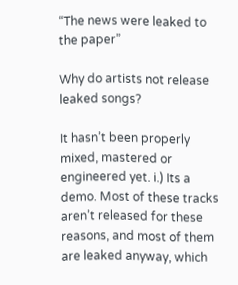“The news were leaked to the paper”

Why do artists not release leaked songs?

It hasn’t been properly mixed, mastered or engineered yet. i.) Its a demo. Most of these tracks aren’t released for these reasons, and most of them are leaked anyway, which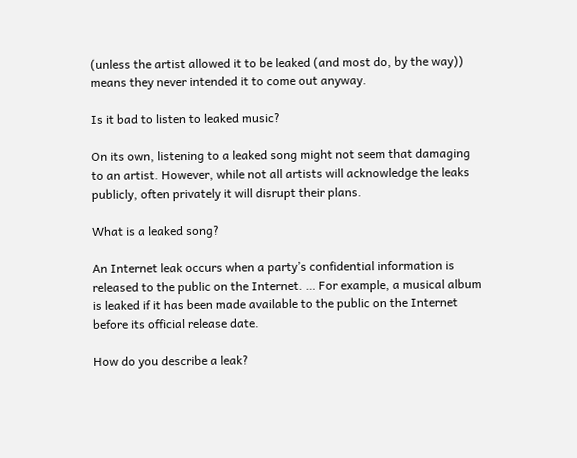(unless the artist allowed it to be leaked (and most do, by the way)) means they never intended it to come out anyway.

Is it bad to listen to leaked music?

On its own, listening to a leaked song might not seem that damaging to an artist. However, while not all artists will acknowledge the leaks publicly, often privately it will disrupt their plans.

What is a leaked song?

An Internet leak occurs when a party’s confidential information is released to the public on the Internet. … For example, a musical album is leaked if it has been made available to the public on the Internet before its official release date.

How do you describe a leak?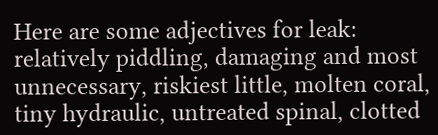Here are some adjectives for leak: relatively piddling, damaging and most unnecessary, riskiest little, molten coral, tiny hydraulic, untreated spinal, clotted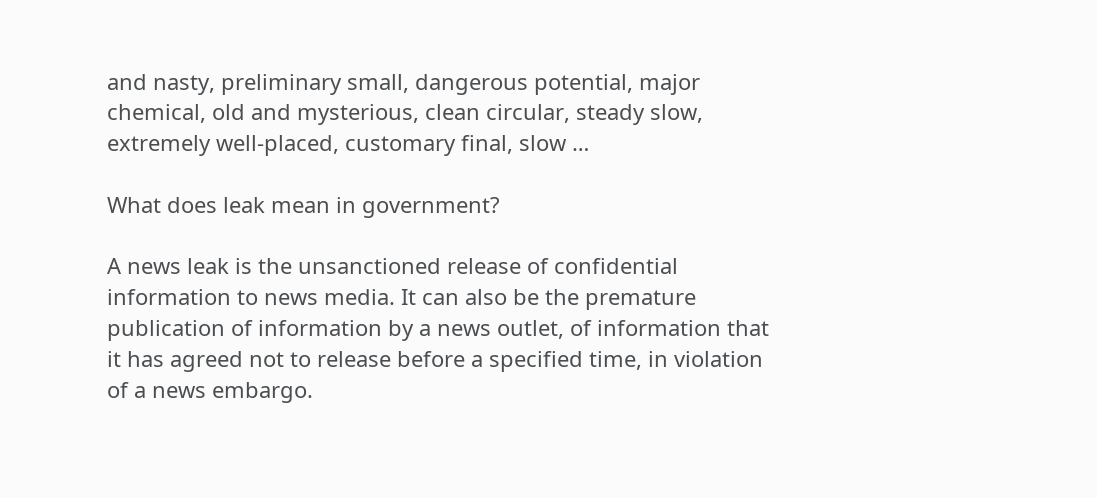and nasty, preliminary small, dangerous potential, major chemical, old and mysterious, clean circular, steady slow, extremely well-placed, customary final, slow …

What does leak mean in government?

A news leak is the unsanctioned release of confidential information to news media. It can also be the premature publication of information by a news outlet, of information that it has agreed not to release before a specified time, in violation of a news embargo.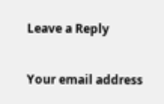Leave a Reply

Your email address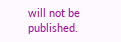will not be published.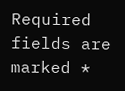Required fields are marked *